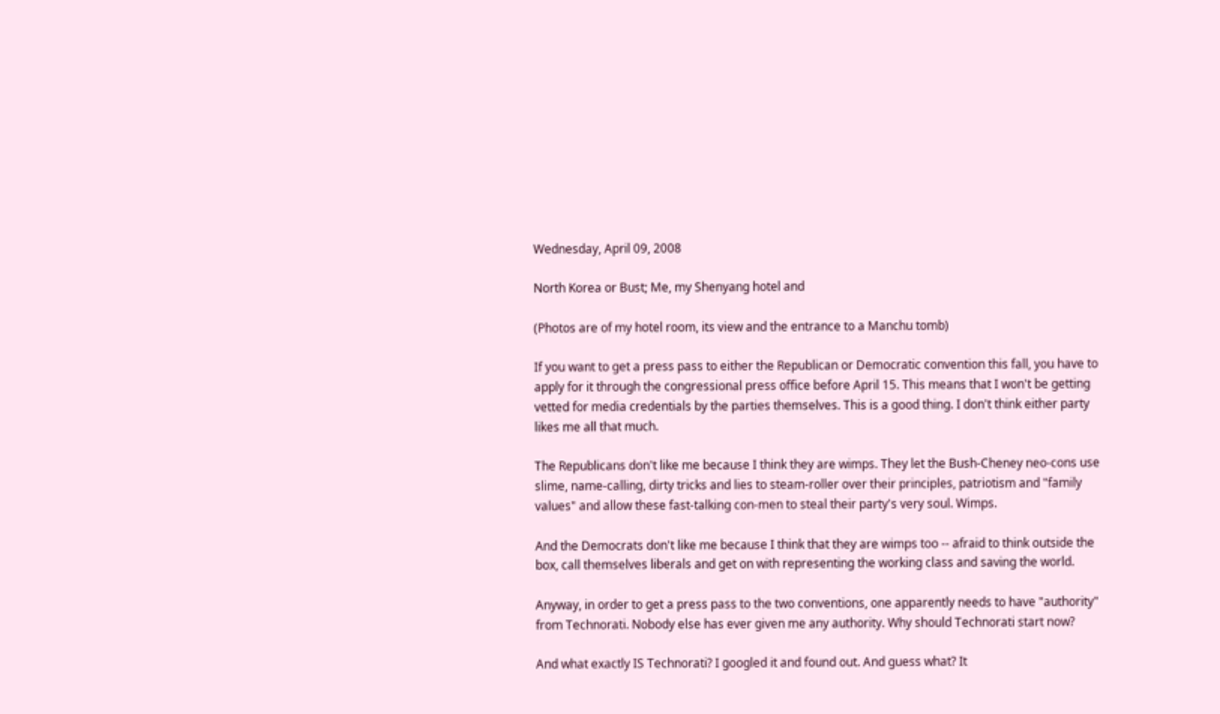Wednesday, April 09, 2008

North Korea or Bust; Me, my Shenyang hotel and

(Photos are of my hotel room, its view and the entrance to a Manchu tomb)

If you want to get a press pass to either the Republican or Democratic convention this fall, you have to apply for it through the congressional press office before April 15. This means that I won't be getting vetted for media credentials by the parties themselves. This is a good thing. I don't think either party likes me all that much.

The Republicans don't like me because I think they are wimps. They let the Bush-Cheney neo-cons use slime, name-calling, dirty tricks and lies to steam-roller over their principles, patriotism and "family values" and allow these fast-talking con-men to steal their party's very soul. Wimps.

And the Democrats don't like me because I think that they are wimps too -- afraid to think outside the box, call themselves liberals and get on with representing the working class and saving the world.

Anyway, in order to get a press pass to the two conventions, one apparently needs to have "authority" from Technorati. Nobody else has ever given me any authority. Why should Technorati start now?

And what exactly IS Technorati? I googled it and found out. And guess what? It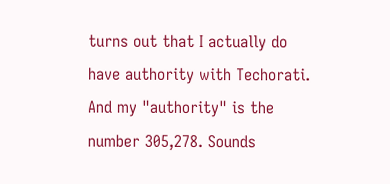turns out that I actually do have authority with Techorati. And my "authority" is the number 305,278. Sounds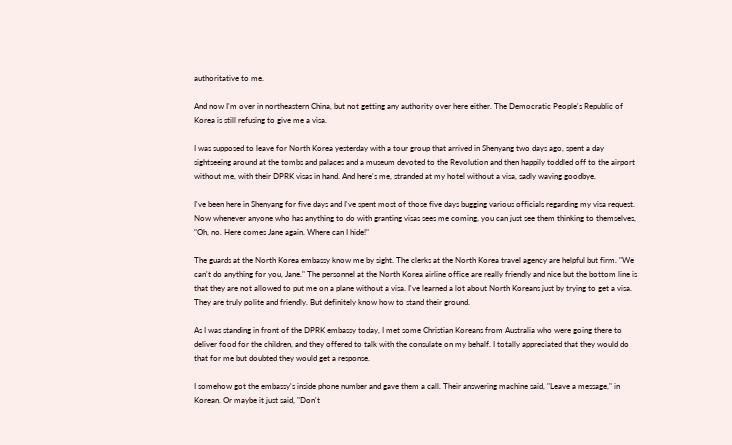authoritative to me.

And now I'm over in northeastern China, but not getting any authority over here either. The Democratic People's Republic of Korea is still refusing to give me a visa.

I was supposed to leave for North Korea yesterday with a tour group that arrived in Shenyang two days ago, spent a day sightseeing around at the tombs and palaces and a museum devoted to the Revolution and then happily toddled off to the airport without me, with their DPRK visas in hand. And here's me, stranded at my hotel without a visa, sadly waving goodbye.

I've been here in Shenyang for five days and I've spent most of those five days bugging various officials regarding my visa request. Now whenever anyone who has anything to do with granting visas sees me coming, you can just see them thinking to themselves, "Oh, no. Here comes Jane again. Where can I hide!"

The guards at the North Korea embassy know me by sight. The clerks at the North Korea travel agency are helpful but firm. "We can't do anything for you, Jane." The personnel at the North Korea airline office are really friendly and nice but the bottom line is that they are not allowed to put me on a plane without a visa. I've learned a lot about North Koreans just by trying to get a visa. They are truly polite and friendly. But definitely know how to stand their ground.

As I was standing in front of the DPRK embassy today, I met some Christian Koreans from Australia who were going there to deliver food for the children, and they offered to talk with the consulate on my behalf. I totally appreciated that they would do that for me but doubted they would get a response.

I somehow got the embassy's inside phone number and gave them a call. Their answering machine said, "Leave a message," in Korean. Or maybe it just said, "Don't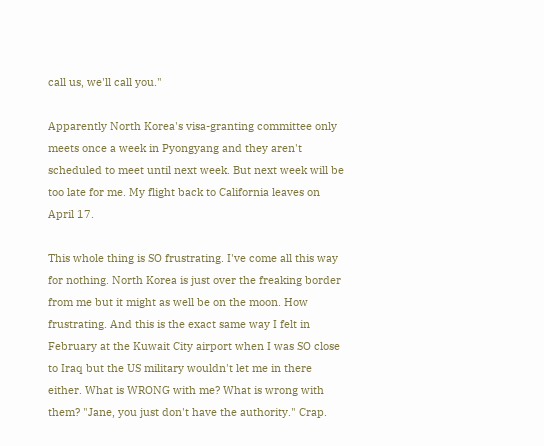call us, we'll call you."

Apparently North Korea's visa-granting committee only meets once a week in Pyongyang and they aren't scheduled to meet until next week. But next week will be too late for me. My flight back to California leaves on April 17.

This whole thing is SO frustrating. I've come all this way for nothing. North Korea is just over the freaking border from me but it might as well be on the moon. How frustrating. And this is the exact same way I felt in February at the Kuwait City airport when I was SO close to Iraq but the US military wouldn't let me in there either. What is WRONG with me? What is wrong with them? "Jane, you just don't have the authority." Crap.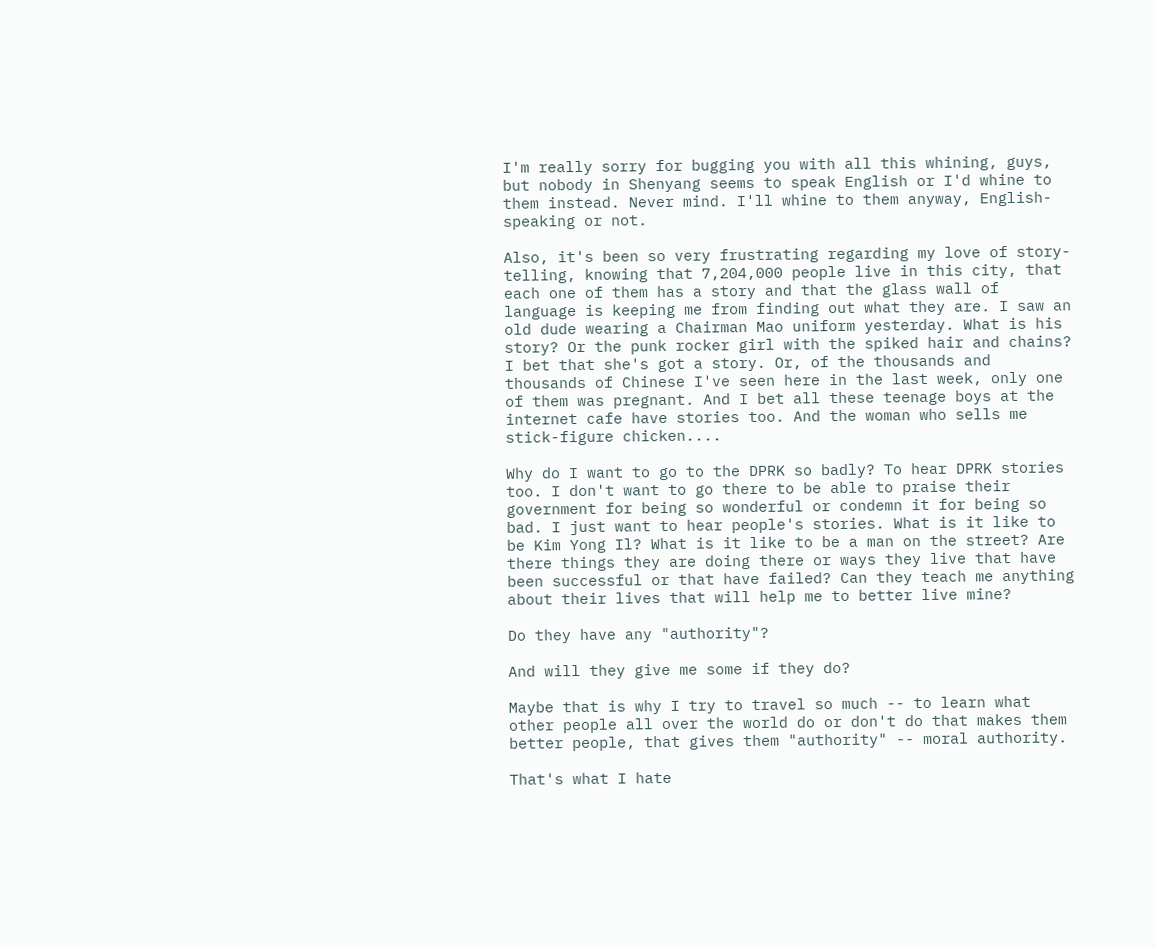I'm really sorry for bugging you with all this whining, guys, but nobody in Shenyang seems to speak English or I'd whine to them instead. Never mind. I'll whine to them anyway, English-speaking or not.

Also, it's been so very frustrating regarding my love of story-telling, knowing that 7,204,000 people live in this city, that each one of them has a story and that the glass wall of language is keeping me from finding out what they are. I saw an old dude wearing a Chairman Mao uniform yesterday. What is his story? Or the punk rocker girl with the spiked hair and chains? I bet that she's got a story. Or, of the thousands and thousands of Chinese I've seen here in the last week, only one of them was pregnant. And I bet all these teenage boys at the internet cafe have stories too. And the woman who sells me stick-figure chicken....

Why do I want to go to the DPRK so badly? To hear DPRK stories too. I don't want to go there to be able to praise their government for being so wonderful or condemn it for being so bad. I just want to hear people's stories. What is it like to be Kim Yong Il? What is it like to be a man on the street? Are there things they are doing there or ways they live that have been successful or that have failed? Can they teach me anything about their lives that will help me to better live mine?

Do they have any "authority"?

And will they give me some if they do?

Maybe that is why I try to travel so much -- to learn what other people all over the world do or don't do that makes them better people, that gives them "authority" -- moral authority.

That's what I hate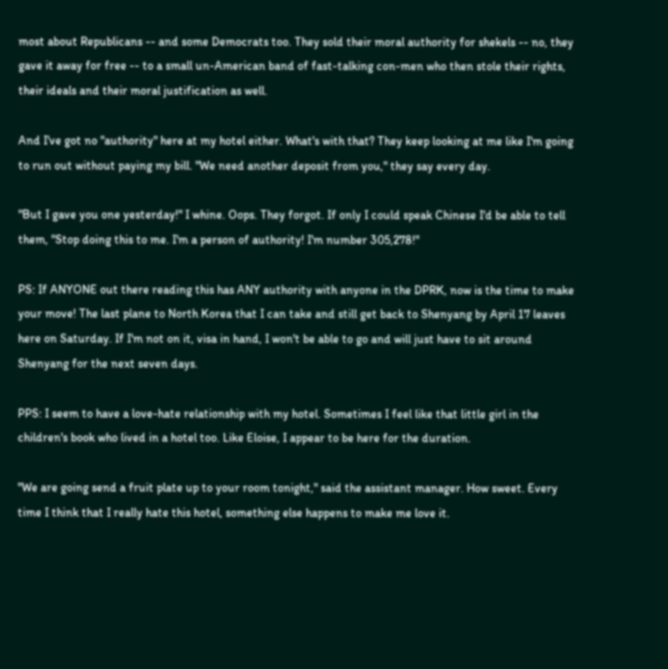most about Republicans -- and some Democrats too. They sold their moral authority for shekels -- no, they gave it away for free -- to a small un-American band of fast-talking con-men who then stole their rights, their ideals and their moral justification as well.

And I've got no "authority" here at my hotel either. What's with that? They keep looking at me like I'm going to run out without paying my bill. "We need another deposit from you," they say every day.

"But I gave you one yesterday!" I whine. Oops. They forgot. If only I could speak Chinese I'd be able to tell them, "Stop doing this to me. I'm a person of authority! I'm number 305,278!"

PS: If ANYONE out there reading this has ANY authority with anyone in the DPRK, now is the time to make your move! The last plane to North Korea that I can take and still get back to Shenyang by April 17 leaves here on Saturday. If I'm not on it, visa in hand, I won't be able to go and will just have to sit around Shenyang for the next seven days.

PPS: I seem to have a love-hate relationship with my hotel. Sometimes I feel like that little girl in the children's book who lived in a hotel too. Like Eloise, I appear to be here for the duration.

"We are going send a fruit plate up to your room tonight," said the assistant manager. How sweet. Every time I think that I really hate this hotel, something else happens to make me love it.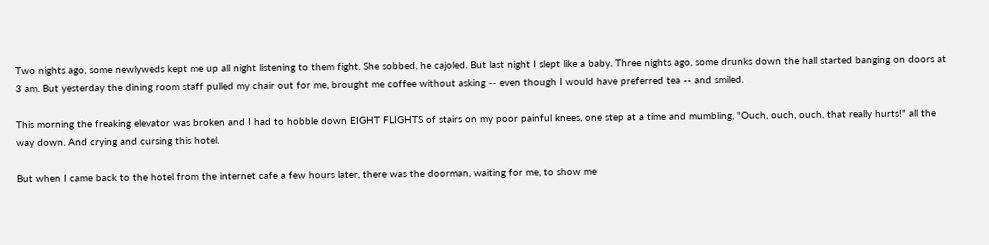Two nights ago, some newlyweds kept me up all night listening to them fight. She sobbed, he cajoled. But last night I slept like a baby. Three nights ago, some drunks down the hall started banging on doors at 3 am. But yesterday the dining room staff pulled my chair out for me, brought me coffee without asking -- even though I would have preferred tea -- and smiled.

This morning the freaking elevator was broken and I had to hobble down EIGHT FLIGHTS of stairs on my poor painful knees, one step at a time and mumbling, "Ouch, ouch, ouch, that really hurts!" all the way down. And crying and cursing this hotel.

But when I came back to the hotel from the internet cafe a few hours later, there was the doorman, waiting for me, to show me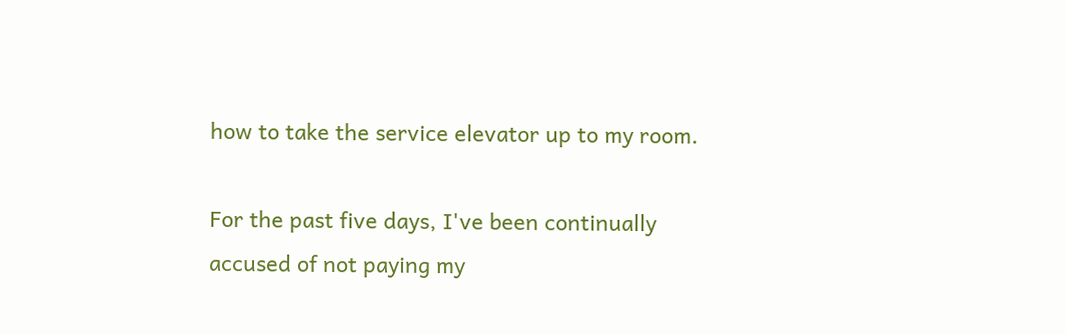how to take the service elevator up to my room.

For the past five days, I've been continually accused of not paying my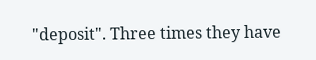"deposit". Three times they have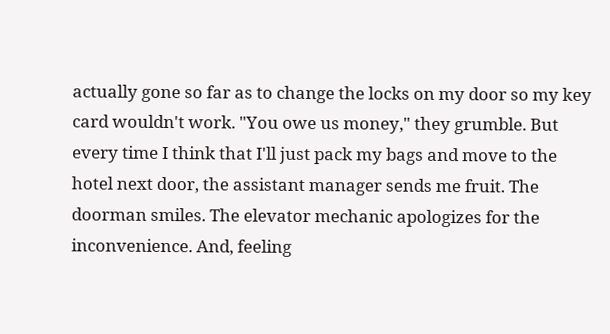actually gone so far as to change the locks on my door so my key card wouldn't work. "You owe us money," they grumble. But every time I think that I'll just pack my bags and move to the hotel next door, the assistant manager sends me fruit. The doorman smiles. The elevator mechanic apologizes for the inconvenience. And, feeling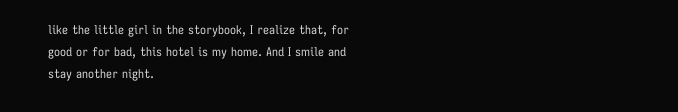like the little girl in the storybook, I realize that, for good or for bad, this hotel is my home. And I smile and stay another night.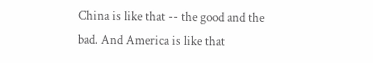China is like that -- the good and the bad. And America is like that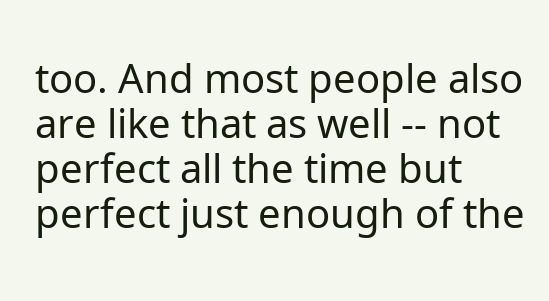too. And most people also are like that as well -- not perfect all the time but perfect just enough of the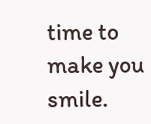time to make you smile.